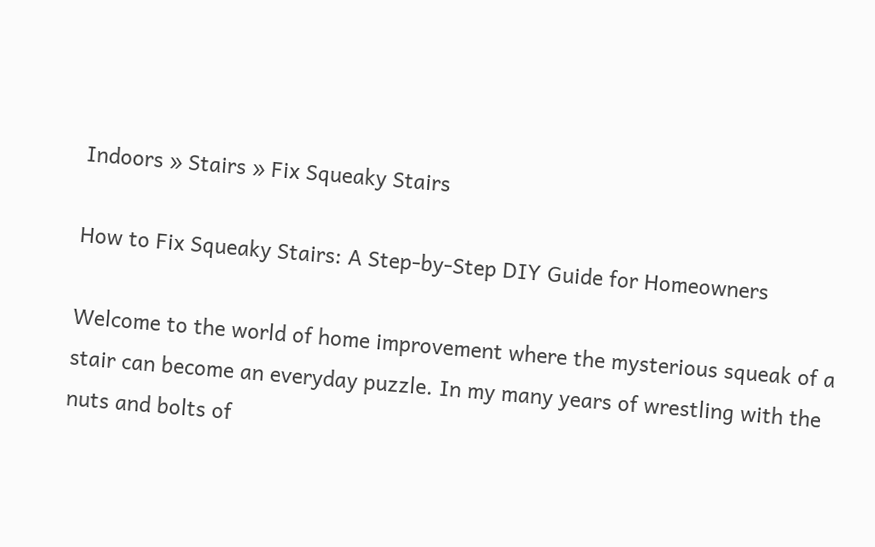Indoors » Stairs » Fix Squeaky Stairs

How to Fix Squeaky Stairs: A Step-by-Step DIY Guide for Homeowners

Welcome to the world of home improvement where the mysterious squeak of a stair can become an everyday puzzle. In my many years of wrestling with the nuts and bolts of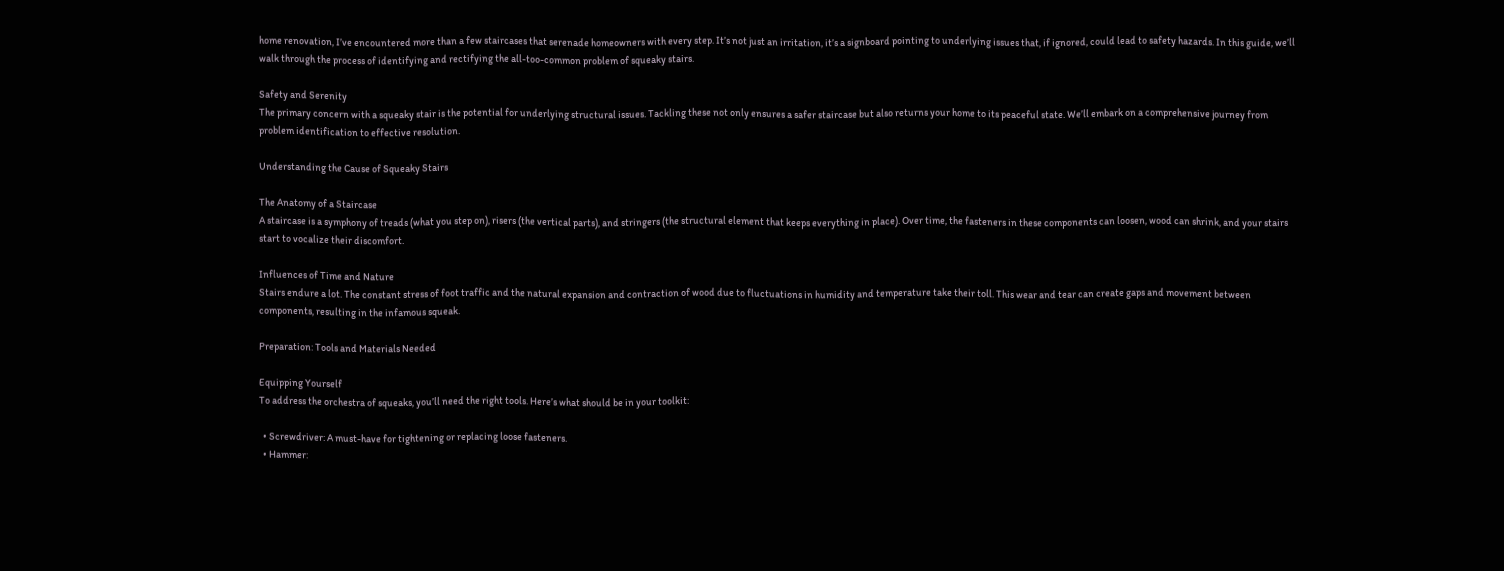home renovation, I’ve encountered more than a few staircases that serenade homeowners with every step. It’s not just an irritation, it’s a signboard pointing to underlying issues that, if ignored, could lead to safety hazards. In this guide, we’ll walk through the process of identifying and rectifying the all-too-common problem of squeaky stairs.

Safety and Serenity
The primary concern with a squeaky stair is the potential for underlying structural issues. Tackling these not only ensures a safer staircase but also returns your home to its peaceful state. We’ll embark on a comprehensive journey from problem identification to effective resolution.

Understanding the Cause of Squeaky Stairs

The Anatomy of a Staircase
A staircase is a symphony of treads (what you step on), risers (the vertical parts), and stringers (the structural element that keeps everything in place). Over time, the fasteners in these components can loosen, wood can shrink, and your stairs start to vocalize their discomfort.

Influences of Time and Nature
Stairs endure a lot. The constant stress of foot traffic and the natural expansion and contraction of wood due to fluctuations in humidity and temperature take their toll. This wear and tear can create gaps and movement between components, resulting in the infamous squeak.

Preparation: Tools and Materials Needed

Equipping Yourself
To address the orchestra of squeaks, you’ll need the right tools. Here’s what should be in your toolkit:

  • Screwdriver: A must-have for tightening or replacing loose fasteners.
  • Hammer: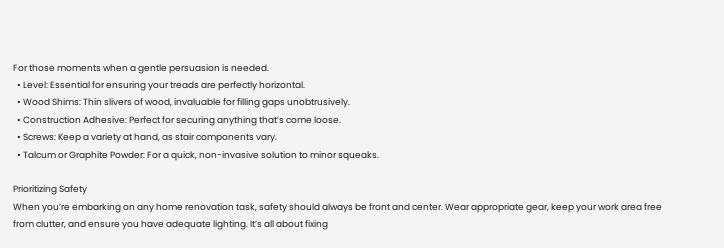For those moments when a gentle persuasion is needed.
  • Level: Essential for ensuring your treads are perfectly horizontal.
  • Wood Shims: Thin slivers of wood, invaluable for filling gaps unobtrusively.
  • Construction Adhesive: Perfect for securing anything that’s come loose.
  • Screws: Keep a variety at hand, as stair components vary.
  • Talcum or Graphite Powder: For a quick, non-invasive solution to minor squeaks.

Prioritizing Safety
When you’re embarking on any home renovation task, safety should always be front and center. Wear appropriate gear, keep your work area free from clutter, and ensure you have adequate lighting. It’s all about fixing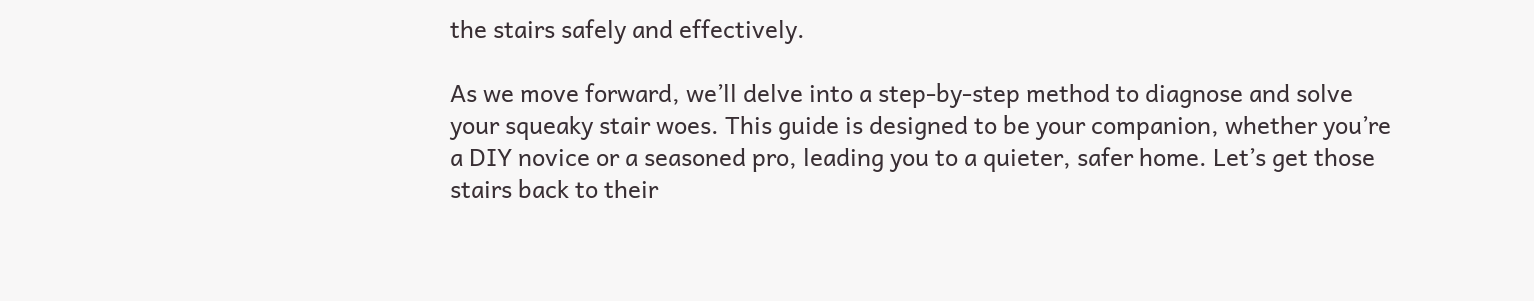the stairs safely and effectively.

As we move forward, we’ll delve into a step-by-step method to diagnose and solve your squeaky stair woes. This guide is designed to be your companion, whether you’re a DIY novice or a seasoned pro, leading you to a quieter, safer home. Let’s get those stairs back to their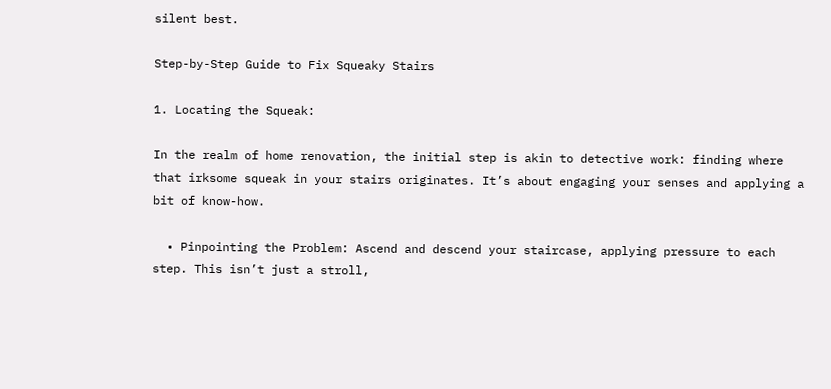silent best.

Step-by-Step Guide to Fix Squeaky Stairs

1. Locating the Squeak:

In the realm of home renovation, the initial step is akin to detective work: finding where that irksome squeak in your stairs originates. It’s about engaging your senses and applying a bit of know-how.

  • Pinpointing the Problem: Ascend and descend your staircase, applying pressure to each step. This isn’t just a stroll,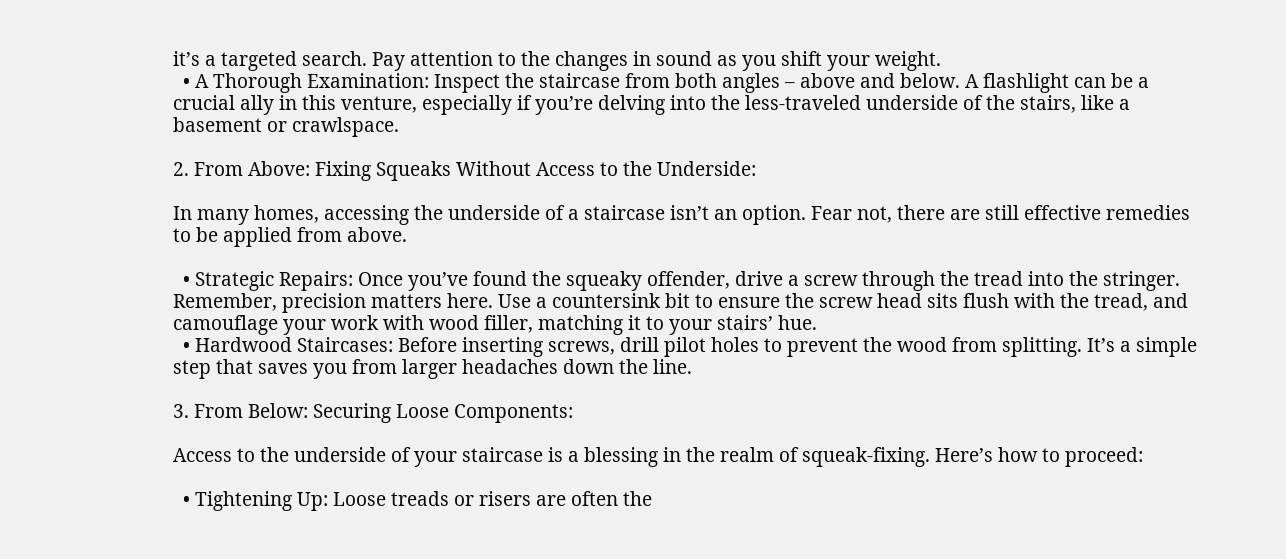it’s a targeted search. Pay attention to the changes in sound as you shift your weight.
  • A Thorough Examination: Inspect the staircase from both angles – above and below. A flashlight can be a crucial ally in this venture, especially if you’re delving into the less-traveled underside of the stairs, like a basement or crawlspace.

2. From Above: Fixing Squeaks Without Access to the Underside:

In many homes, accessing the underside of a staircase isn’t an option. Fear not, there are still effective remedies to be applied from above.

  • Strategic Repairs: Once you’ve found the squeaky offender, drive a screw through the tread into the stringer. Remember, precision matters here. Use a countersink bit to ensure the screw head sits flush with the tread, and camouflage your work with wood filler, matching it to your stairs’ hue.
  • Hardwood Staircases: Before inserting screws, drill pilot holes to prevent the wood from splitting. It’s a simple step that saves you from larger headaches down the line.

3. From Below: Securing Loose Components:

Access to the underside of your staircase is a blessing in the realm of squeak-fixing. Here’s how to proceed:

  • Tightening Up: Loose treads or risers are often the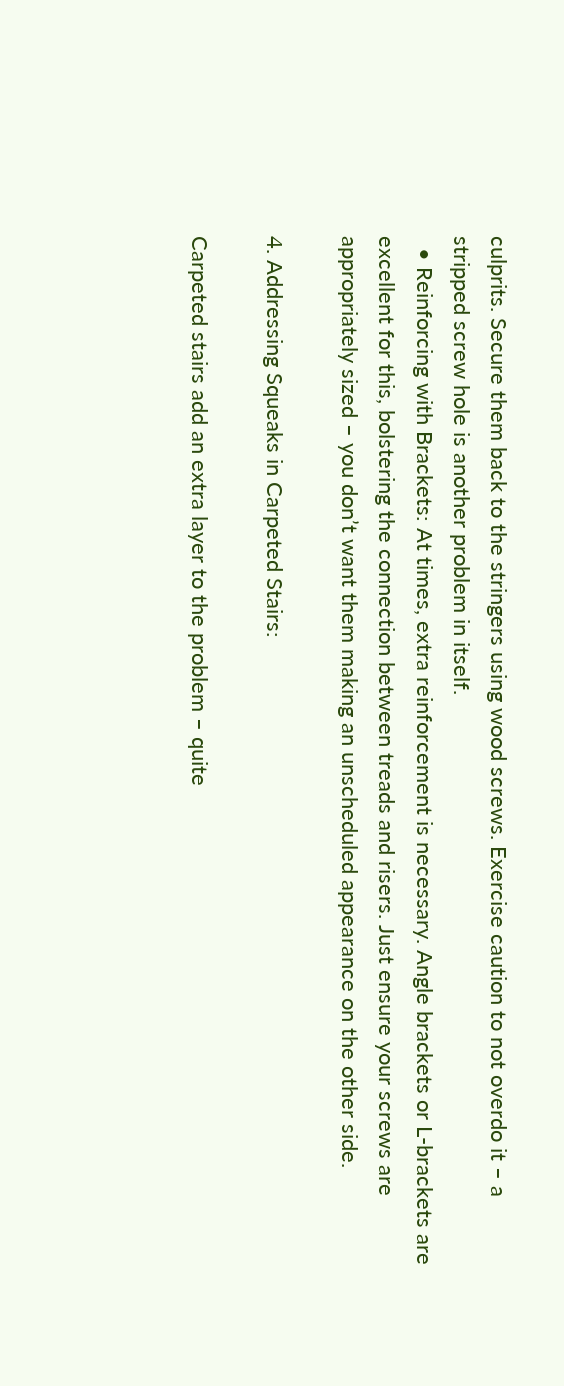culprits. Secure them back to the stringers using wood screws. Exercise caution to not overdo it – a stripped screw hole is another problem in itself.
  • Reinforcing with Brackets: At times, extra reinforcement is necessary. Angle brackets or L-brackets are excellent for this, bolstering the connection between treads and risers. Just ensure your screws are appropriately sized – you don’t want them making an unscheduled appearance on the other side.

4. Addressing Squeaks in Carpeted Stairs:

Carpeted stairs add an extra layer to the problem – quite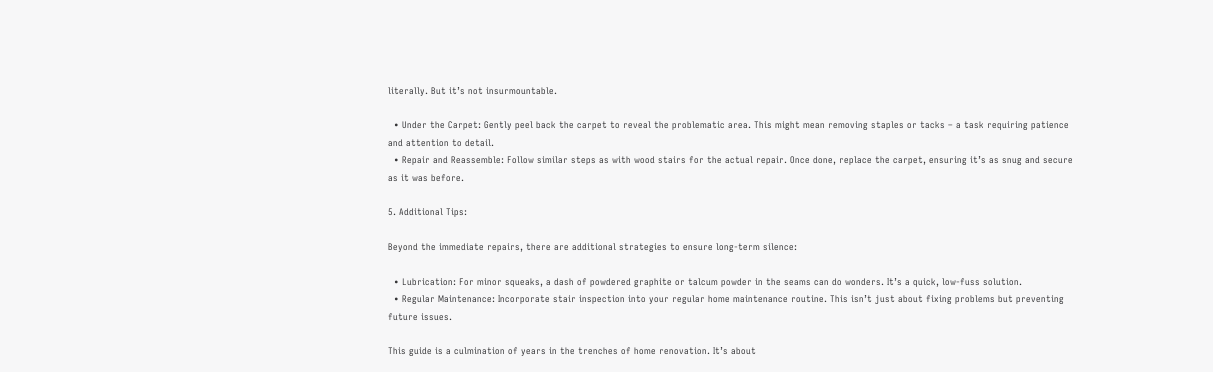literally. But it’s not insurmountable.

  • Under the Carpet: Gently peel back the carpet to reveal the problematic area. This might mean removing staples or tacks – a task requiring patience and attention to detail.
  • Repair and Reassemble: Follow similar steps as with wood stairs for the actual repair. Once done, replace the carpet, ensuring it’s as snug and secure as it was before.

5. Additional Tips:

Beyond the immediate repairs, there are additional strategies to ensure long-term silence:

  • Lubrication: For minor squeaks, a dash of powdered graphite or talcum powder in the seams can do wonders. It’s a quick, low-fuss solution.
  • Regular Maintenance: Incorporate stair inspection into your regular home maintenance routine. This isn’t just about fixing problems but preventing future issues.

This guide is a culmination of years in the trenches of home renovation. It’s about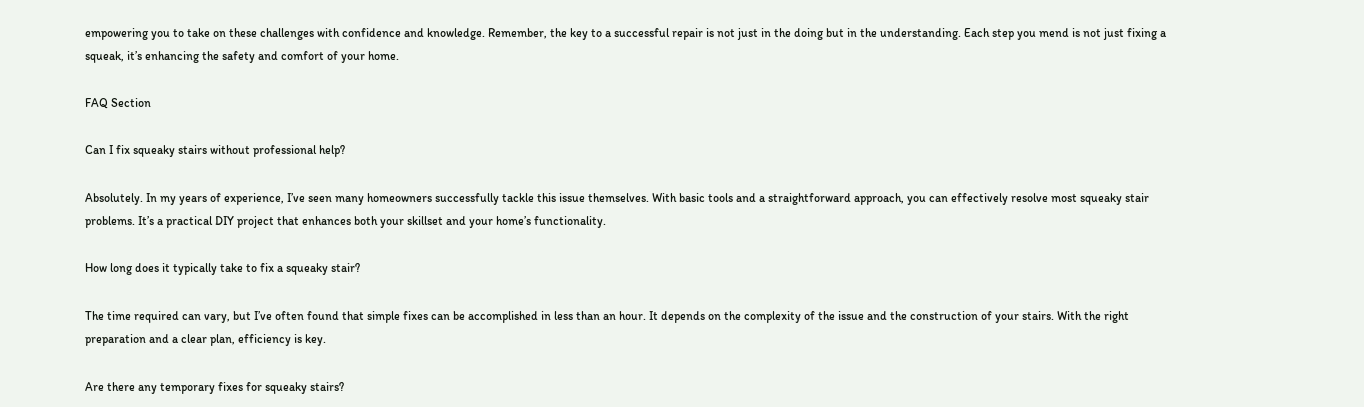empowering you to take on these challenges with confidence and knowledge. Remember, the key to a successful repair is not just in the doing but in the understanding. Each step you mend is not just fixing a squeak, it’s enhancing the safety and comfort of your home.

FAQ Section

Can I fix squeaky stairs without professional help?

Absolutely. In my years of experience, I’ve seen many homeowners successfully tackle this issue themselves. With basic tools and a straightforward approach, you can effectively resolve most squeaky stair problems. It’s a practical DIY project that enhances both your skillset and your home’s functionality.

How long does it typically take to fix a squeaky stair?

The time required can vary, but I’ve often found that simple fixes can be accomplished in less than an hour. It depends on the complexity of the issue and the construction of your stairs. With the right preparation and a clear plan, efficiency is key.

Are there any temporary fixes for squeaky stairs?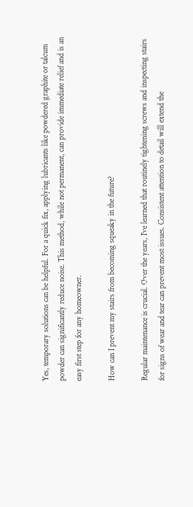Yes, temporary solutions can be helpful. For a quick fix, applying lubricants like powdered graphite or talcum powder can significantly reduce noise. This method, while not permanent, can provide immediate relief and is an easy first step for any homeowner.

How can I prevent my stairs from becoming squeaky in the future?

Regular maintenance is crucial. Over the years, I’ve learned that routinely tightening screws and inspecting stairs for signs of wear and tear can prevent most issues. Consistent attention to detail will extend the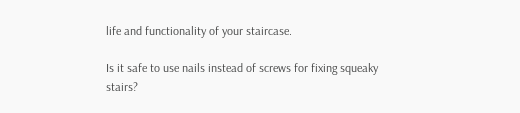life and functionality of your staircase.

Is it safe to use nails instead of screws for fixing squeaky stairs?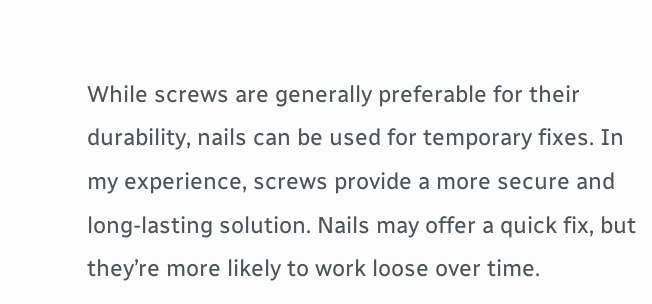While screws are generally preferable for their durability, nails can be used for temporary fixes. In my experience, screws provide a more secure and long-lasting solution. Nails may offer a quick fix, but they’re more likely to work loose over time.